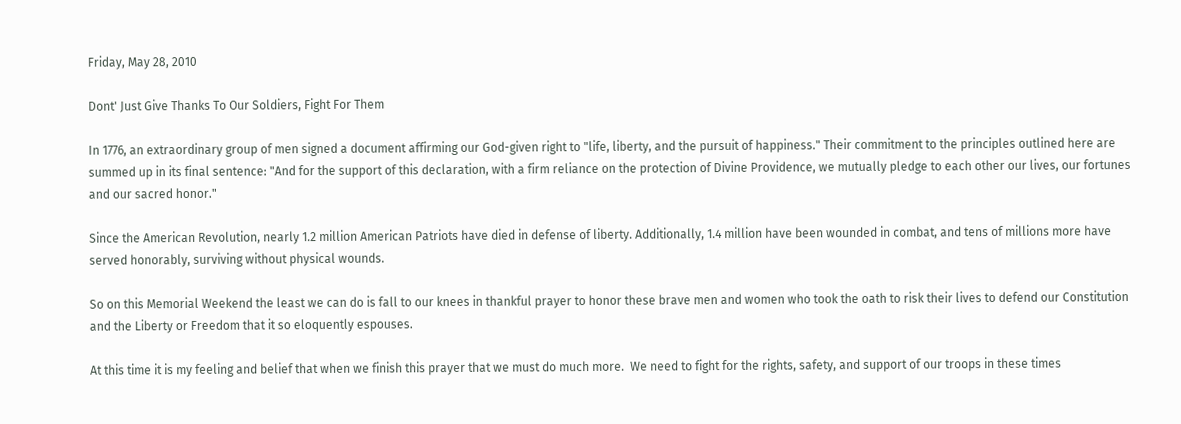Friday, May 28, 2010

Dont' Just Give Thanks To Our Soldiers, Fight For Them

In 1776, an extraordinary group of men signed a document affirming our God-given right to "life, liberty, and the pursuit of happiness." Their commitment to the principles outlined here are summed up in its final sentence: "And for the support of this declaration, with a firm reliance on the protection of Divine Providence, we mutually pledge to each other our lives, our fortunes and our sacred honor."

Since the American Revolution, nearly 1.2 million American Patriots have died in defense of liberty. Additionally, 1.4 million have been wounded in combat, and tens of millions more have served honorably, surviving without physical wounds.

So on this Memorial Weekend the least we can do is fall to our knees in thankful prayer to honor these brave men and women who took the oath to risk their lives to defend our Constitution and the Liberty or Freedom that it so eloquently espouses.

At this time it is my feeling and belief that when we finish this prayer that we must do much more.  We need to fight for the rights, safety, and support of our troops in these times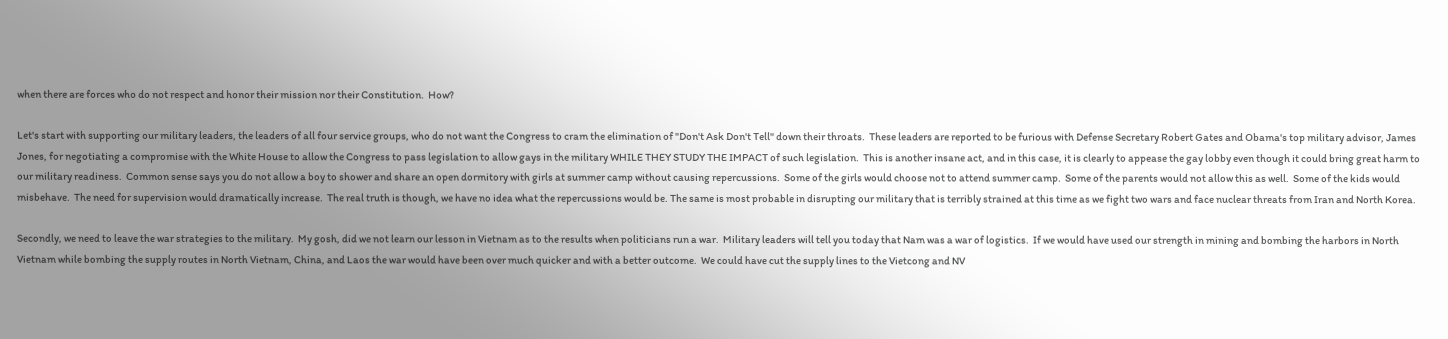when there are forces who do not respect and honor their mission nor their Constitution.  How?

Let's start with supporting our military leaders, the leaders of all four service groups, who do not want the Congress to cram the elimination of "Don't Ask Don't Tell" down their throats.  These leaders are reported to be furious with Defense Secretary Robert Gates and Obama's top military advisor, James Jones, for negotiating a compromise with the White House to allow the Congress to pass legislation to allow gays in the military WHILE THEY STUDY THE IMPACT of such legislation.  This is another insane act, and in this case, it is clearly to appease the gay lobby even though it could bring great harm to our military readiness.  Common sense says you do not allow a boy to shower and share an open dormitory with girls at summer camp without causing repercussions.  Some of the girls would choose not to attend summer camp.  Some of the parents would not allow this as well.  Some of the kids would misbehave.  The need for supervision would dramatically increase.  The real truth is though, we have no idea what the repercussions would be. The same is most probable in disrupting our military that is terribly strained at this time as we fight two wars and face nuclear threats from Iran and North Korea.

Secondly, we need to leave the war strategies to the military.  My gosh, did we not learn our lesson in Vietnam as to the results when politicians run a war.  Military leaders will tell you today that Nam was a war of logistics.  If we would have used our strength in mining and bombing the harbors in North Vietnam while bombing the supply routes in North Vietnam, China, and Laos the war would have been over much quicker and with a better outcome.  We could have cut the supply lines to the Vietcong and NV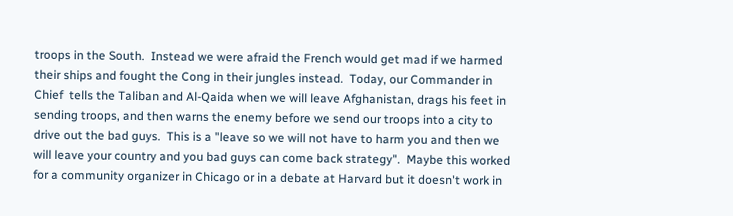troops in the South.  Instead we were afraid the French would get mad if we harmed their ships and fought the Cong in their jungles instead.  Today, our Commander in Chief  tells the Taliban and Al-Qaida when we will leave Afghanistan, drags his feet in sending troops, and then warns the enemy before we send our troops into a city to drive out the bad guys.  This is a "leave so we will not have to harm you and then we will leave your country and you bad guys can come back strategy".  Maybe this worked for a community organizer in Chicago or in a debate at Harvard but it doesn't work in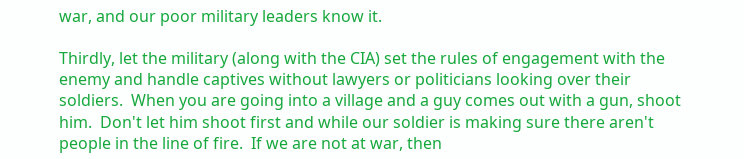war, and our poor military leaders know it.

Thirdly, let the military (along with the CIA) set the rules of engagement with the enemy and handle captives without lawyers or politicians looking over their soldiers.  When you are going into a village and a guy comes out with a gun, shoot him.  Don't let him shoot first and while our soldier is making sure there aren't people in the line of fire.  If we are not at war, then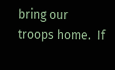bring our troops home.  If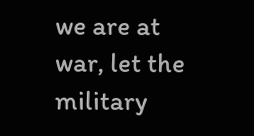we are at war, let the military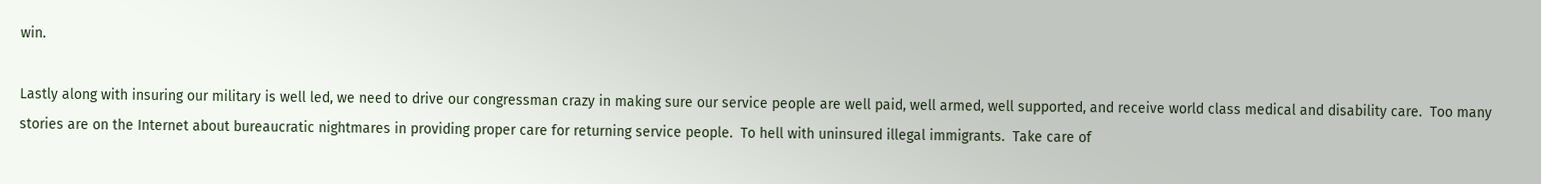win.

Lastly along with insuring our military is well led, we need to drive our congressman crazy in making sure our service people are well paid, well armed, well supported, and receive world class medical and disability care.  Too many stories are on the Internet about bureaucratic nightmares in providing proper care for returning service people.  To hell with uninsured illegal immigrants.  Take care of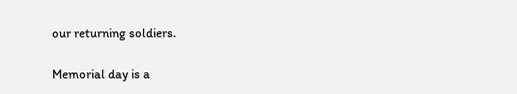our returning soldiers.

Memorial day is a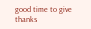good time to give thanks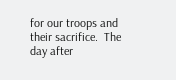for our troops and their sacrifice.  The day after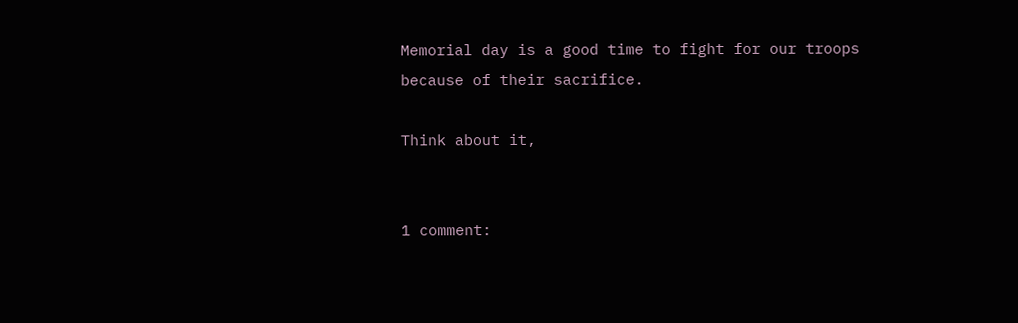Memorial day is a good time to fight for our troops because of their sacrifice.

Think about it,


1 comment: